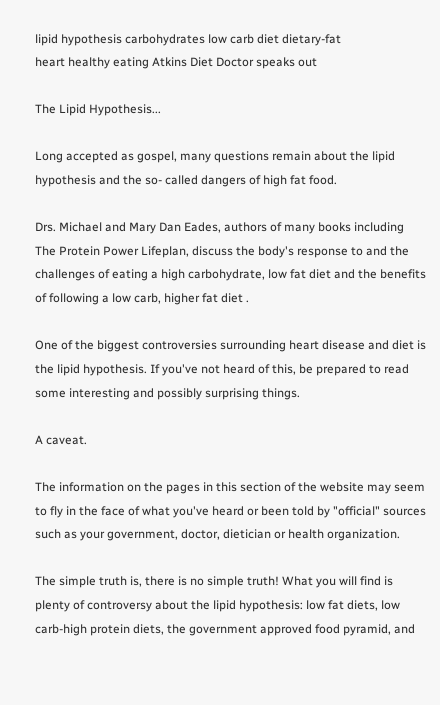lipid hypothesis carbohydrates low carb diet dietary-fat
heart healthy eating Atkins Diet Doctor speaks out

The Lipid Hypothesis...

Long accepted as gospel, many questions remain about the lipid hypothesis and the so- called dangers of high fat food.

Drs. Michael and Mary Dan Eades, authors of many books including The Protein Power Lifeplan, discuss the body's response to and the challenges of eating a high carbohydrate, low fat diet and the benefits of following a low carb, higher fat diet .

One of the biggest controversies surrounding heart disease and diet is the lipid hypothesis. If you've not heard of this, be prepared to read some interesting and possibly surprising things.

A caveat.

The information on the pages in this section of the website may seem to fly in the face of what you've heard or been told by "official" sources such as your government, doctor, dietician or health organization.

The simple truth is, there is no simple truth! What you will find is plenty of controversy about the lipid hypothesis: low fat diets, low carb-high protein diets, the government approved food pyramid, and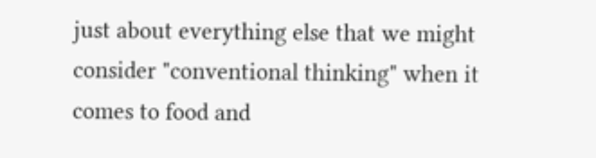just about everything else that we might consider "conventional thinking" when it comes to food and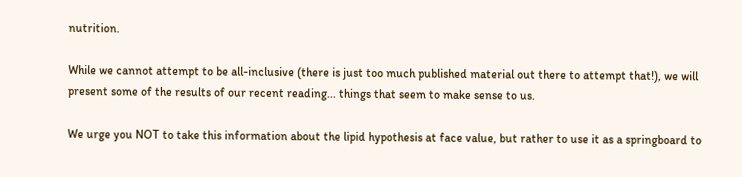nutrition.

While we cannot attempt to be all-inclusive (there is just too much published material out there to attempt that!), we will present some of the results of our recent reading... things that seem to make sense to us.

We urge you NOT to take this information about the lipid hypothesis at face value, but rather to use it as a springboard to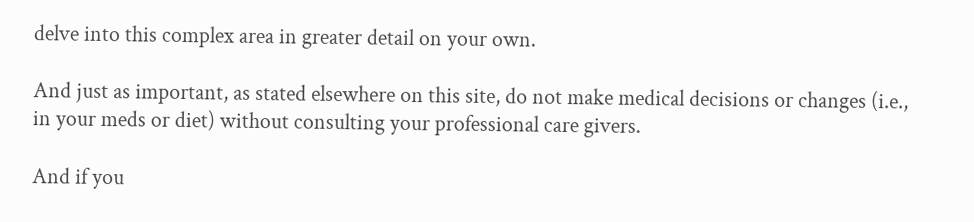delve into this complex area in greater detail on your own.

And just as important, as stated elsewhere on this site, do not make medical decisions or changes (i.e., in your meds or diet) without consulting your professional care givers.

And if you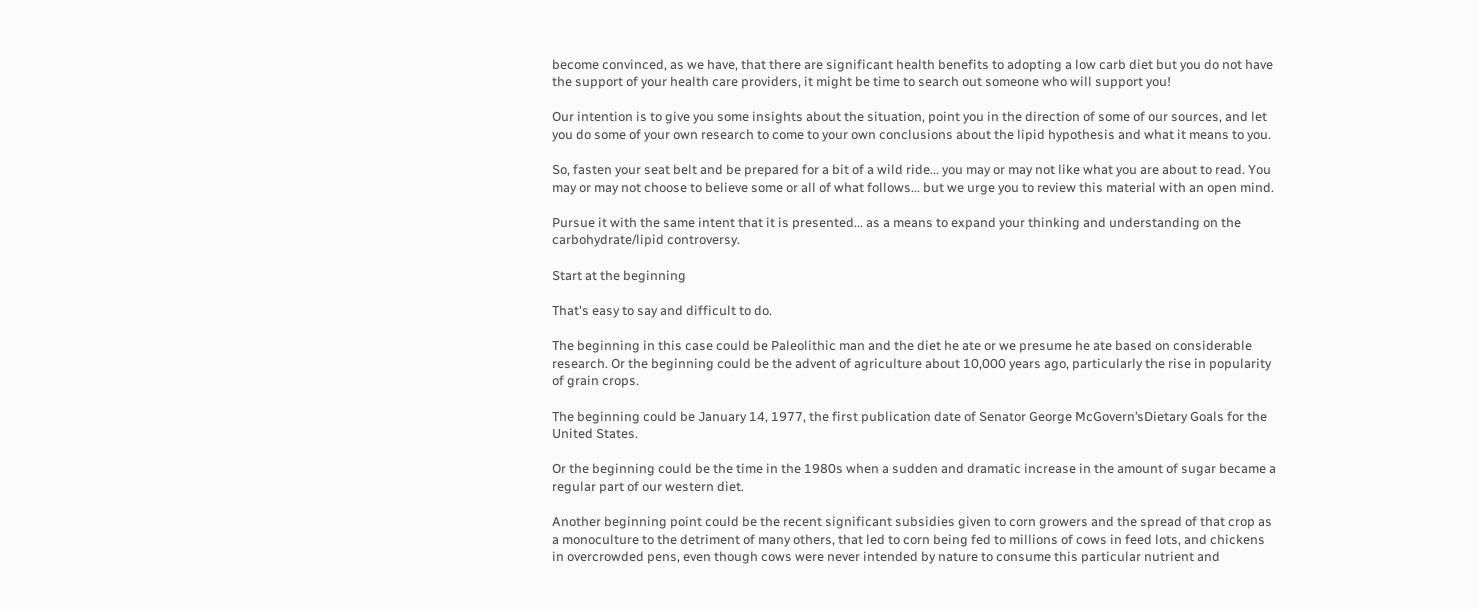become convinced, as we have, that there are significant health benefits to adopting a low carb diet but you do not have the support of your health care providers, it might be time to search out someone who will support you!

Our intention is to give you some insights about the situation, point you in the direction of some of our sources, and let you do some of your own research to come to your own conclusions about the lipid hypothesis and what it means to you.

So, fasten your seat belt and be prepared for a bit of a wild ride... you may or may not like what you are about to read. You may or may not choose to believe some or all of what follows... but we urge you to review this material with an open mind.

Pursue it with the same intent that it is presented... as a means to expand your thinking and understanding on the carbohydrate/lipid controversy.

Start at the beginning

That's easy to say and difficult to do.

The beginning in this case could be Paleolithic man and the diet he ate or we presume he ate based on considerable research. Or the beginning could be the advent of agriculture about 10,000 years ago, particularly the rise in popularity of grain crops.

The beginning could be January 14, 1977, the first publication date of Senator George McGovern’sDietary Goals for the United States.

Or the beginning could be the time in the 1980s when a sudden and dramatic increase in the amount of sugar became a regular part of our western diet.

Another beginning point could be the recent significant subsidies given to corn growers and the spread of that crop as a monoculture to the detriment of many others, that led to corn being fed to millions of cows in feed lots, and chickens in overcrowded pens, even though cows were never intended by nature to consume this particular nutrient and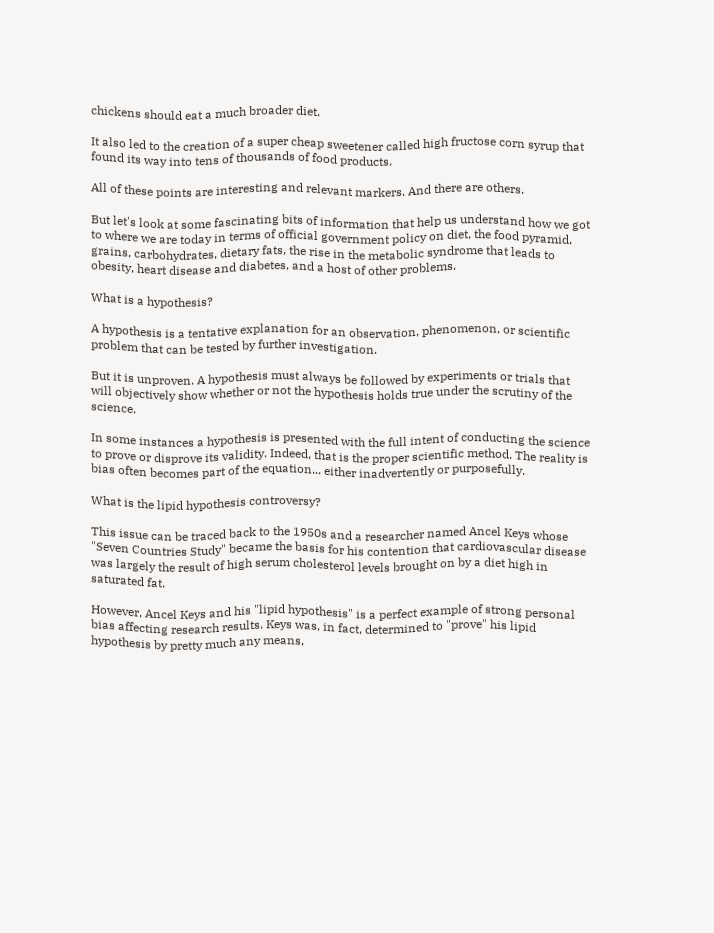chickens should eat a much broader diet.

It also led to the creation of a super cheap sweetener called high fructose corn syrup that found its way into tens of thousands of food products.

All of these points are interesting and relevant markers. And there are others.

But let's look at some fascinating bits of information that help us understand how we got to where we are today in terms of official government policy on diet, the food pyramid, grains, carbohydrates, dietary fats, the rise in the metabolic syndrome that leads to obesity, heart disease and diabetes, and a host of other problems.

What is a hypothesis?

A hypothesis is a tentative explanation for an observation, phenomenon, or scientific problem that can be tested by further investigation.

But it is unproven. A hypothesis must always be followed by experiments or trials that will objectively show whether or not the hypothesis holds true under the scrutiny of the science.

In some instances a hypothesis is presented with the full intent of conducting the science to prove or disprove its validity. Indeed, that is the proper scientific method. The reality is bias often becomes part of the equation... either inadvertently or purposefully.

What is the lipid hypothesis controversy?

This issue can be traced back to the 1950s and a researcher named Ancel Keys whose "Seven Countries Study" became the basis for his contention that cardiovascular disease was largely the result of high serum cholesterol levels brought on by a diet high in saturated fat.

However, Ancel Keys and his "lipid hypothesis" is a perfect example of strong personal bias affecting research results. Keys was, in fact, determined to "prove" his lipid hypothesis by pretty much any means,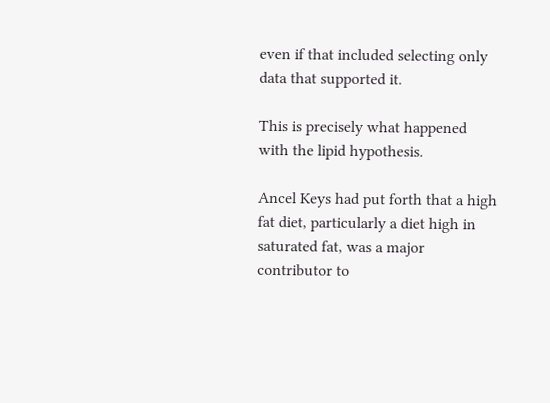even if that included selecting only data that supported it.

This is precisely what happened with the lipid hypothesis.

Ancel Keys had put forth that a high fat diet, particularly a diet high in saturated fat, was a major contributor to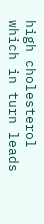high cholesterol which in turn leads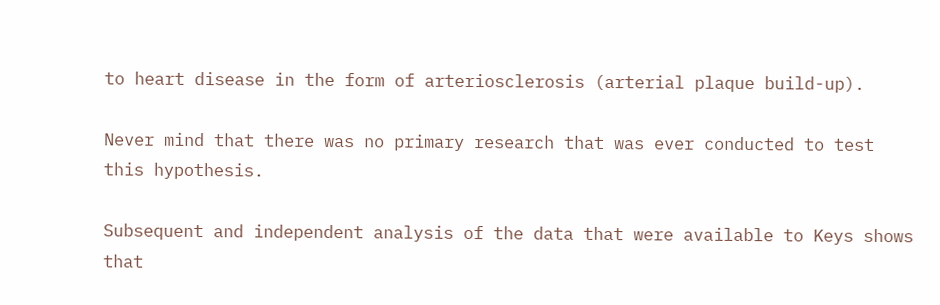to heart disease in the form of arteriosclerosis (arterial plaque build-up).

Never mind that there was no primary research that was ever conducted to test this hypothesis.

Subsequent and independent analysis of the data that were available to Keys shows that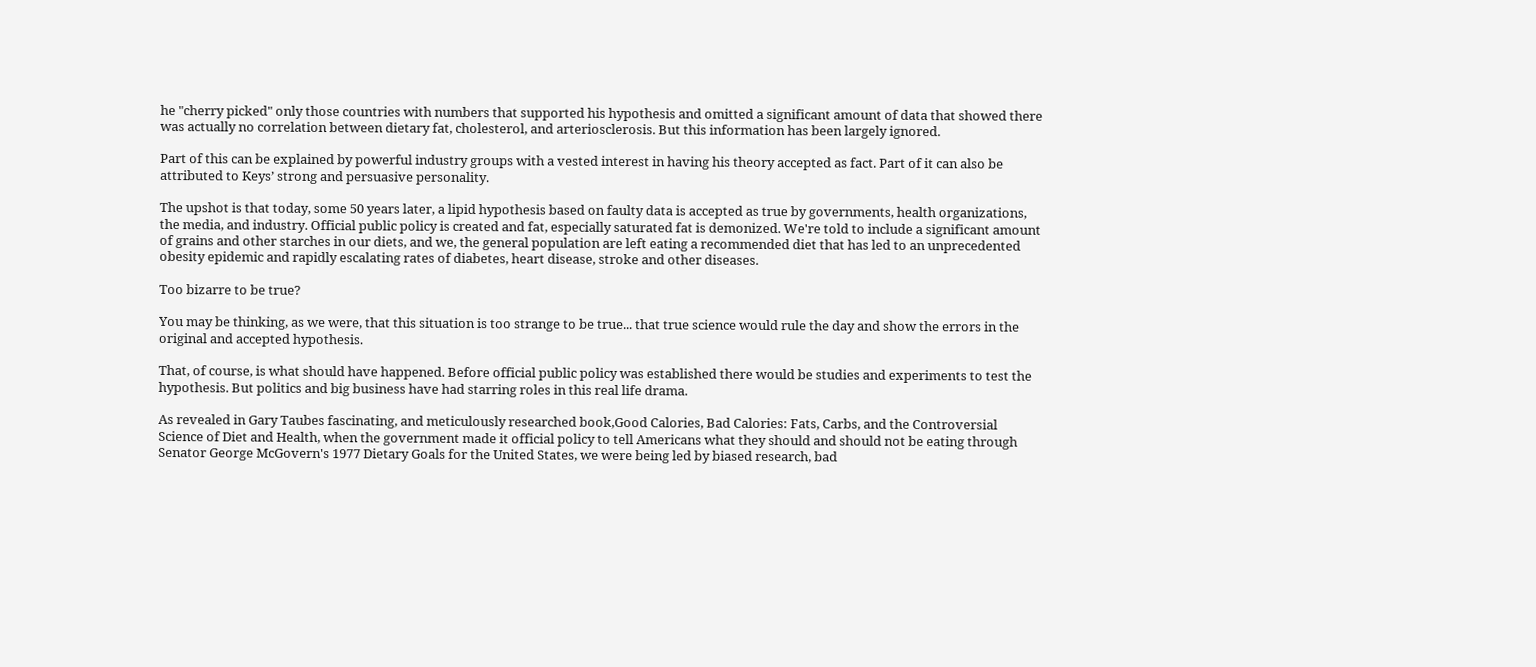he "cherry picked" only those countries with numbers that supported his hypothesis and omitted a significant amount of data that showed there was actually no correlation between dietary fat, cholesterol, and arteriosclerosis. But this information has been largely ignored.

Part of this can be explained by powerful industry groups with a vested interest in having his theory accepted as fact. Part of it can also be attributed to Keys’ strong and persuasive personality.

The upshot is that today, some 50 years later, a lipid hypothesis based on faulty data is accepted as true by governments, health organizations, the media, and industry. Official public policy is created and fat, especially saturated fat is demonized. We're told to include a significant amount of grains and other starches in our diets, and we, the general population are left eating a recommended diet that has led to an unprecedented obesity epidemic and rapidly escalating rates of diabetes, heart disease, stroke and other diseases.

Too bizarre to be true?

You may be thinking, as we were, that this situation is too strange to be true... that true science would rule the day and show the errors in the original and accepted hypothesis.

That, of course, is what should have happened. Before official public policy was established there would be studies and experiments to test the hypothesis. But politics and big business have had starring roles in this real life drama.

As revealed in Gary Taubes fascinating, and meticulously researched book,Good Calories, Bad Calories: Fats, Carbs, and the Controversial Science of Diet and Health, when the government made it official policy to tell Americans what they should and should not be eating through Senator George McGovern's 1977 Dietary Goals for the United States, we were being led by biased research, bad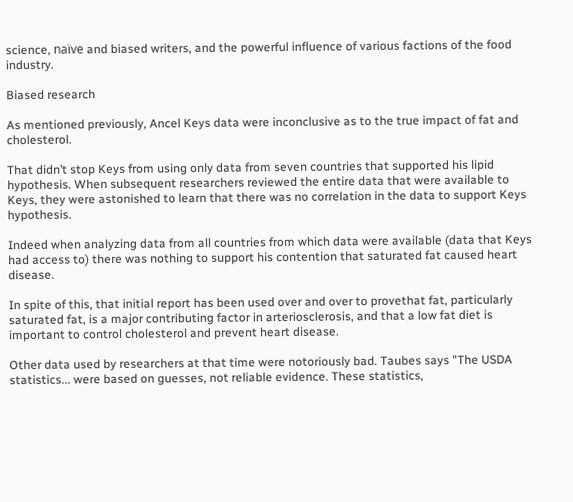science, naïve and biased writers, and the powerful influence of various factions of the food industry.

Biased research

As mentioned previously, Ancel Keys data were inconclusive as to the true impact of fat and cholesterol.

That didn’t stop Keys from using only data from seven countries that supported his lipid hypothesis. When subsequent researchers reviewed the entire data that were available to Keys, they were astonished to learn that there was no correlation in the data to support Keys hypothesis.

Indeed when analyzing data from all countries from which data were available (data that Keys had access to) there was nothing to support his contention that saturated fat caused heart disease.

In spite of this, that initial report has been used over and over to provethat fat, particularly saturated fat, is a major contributing factor in arteriosclerosis, and that a low fat diet is important to control cholesterol and prevent heart disease.

Other data used by researchers at that time were notoriously bad. Taubes says "The USDA statistics... were based on guesses, not reliable evidence. These statistics,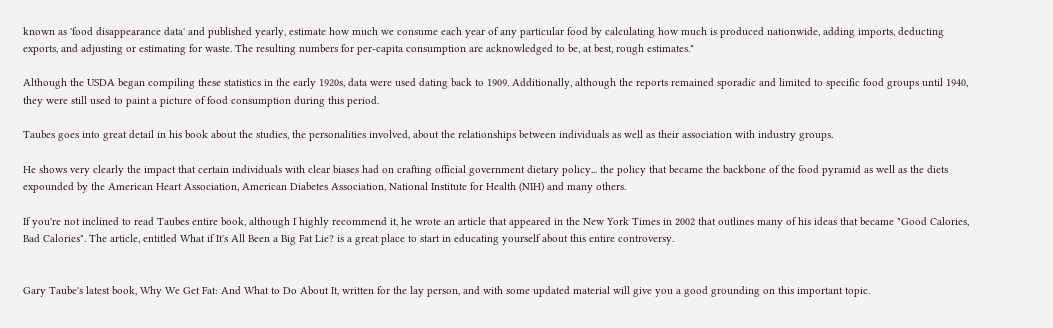known as 'food disappearance data' and published yearly, estimate how much we consume each year of any particular food by calculating how much is produced nationwide, adding imports, deducting exports, and adjusting or estimating for waste. The resulting numbers for per-capita consumption are acknowledged to be, at best, rough estimates."

Although the USDA began compiling these statistics in the early 1920s, data were used dating back to 1909. Additionally, although the reports remained sporadic and limited to specific food groups until 1940, they were still used to paint a picture of food consumption during this period.

Taubes goes into great detail in his book about the studies, the personalities involved, about the relationships between individuals as well as their association with industry groups.

He shows very clearly the impact that certain individuals with clear biases had on crafting official government dietary policy... the policy that became the backbone of the food pyramid as well as the diets expounded by the American Heart Association, American Diabetes Association, National Institute for Health (NIH) and many others.

If you're not inclined to read Taubes entire book, although I highly recommend it, he wrote an article that appeared in the New York Times in 2002 that outlines many of his ideas that became "Good Calories, Bad Calories". The article, entitled What if It's All Been a Big Fat Lie? is a great place to start in educating yourself about this entire controversy.


Gary Taube's latest book, Why We Get Fat: And What to Do About It, written for the lay person, and with some updated material will give you a good grounding on this important topic.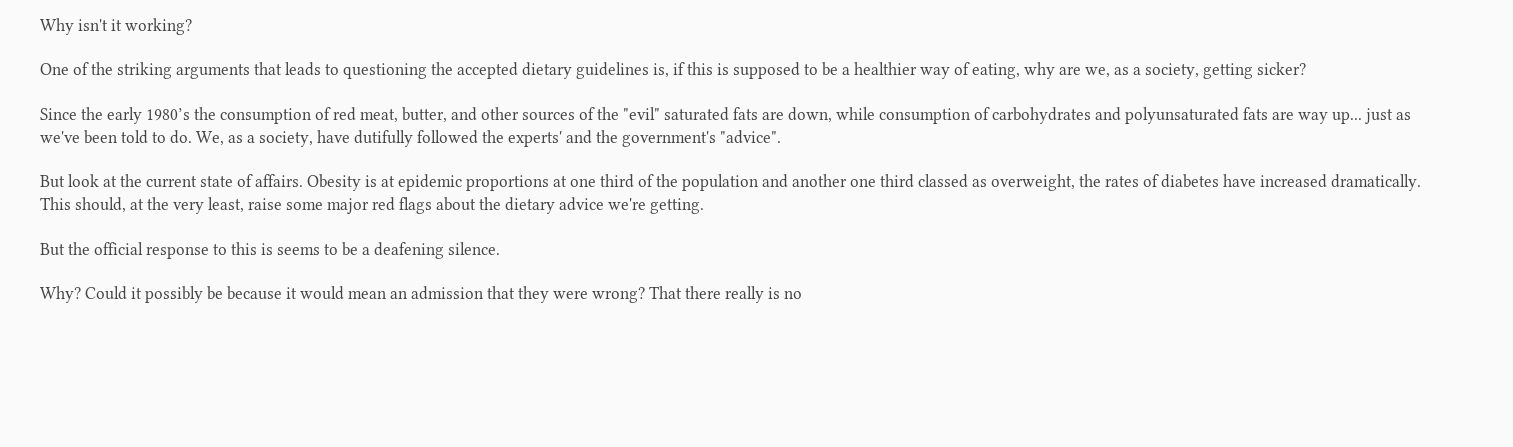Why isn't it working?

One of the striking arguments that leads to questioning the accepted dietary guidelines is, if this is supposed to be a healthier way of eating, why are we, as a society, getting sicker?

Since the early 1980’s the consumption of red meat, butter, and other sources of the "evil" saturated fats are down, while consumption of carbohydrates and polyunsaturated fats are way up... just as we've been told to do. We, as a society, have dutifully followed the experts' and the government's "advice".

But look at the current state of affairs. Obesity is at epidemic proportions at one third of the population and another one third classed as overweight, the rates of diabetes have increased dramatically. This should, at the very least, raise some major red flags about the dietary advice we're getting.

But the official response to this is seems to be a deafening silence.

Why? Could it possibly be because it would mean an admission that they were wrong? That there really is no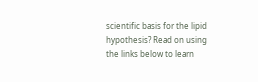scientific basis for the lipid hypothesis? Read on using the links below to learn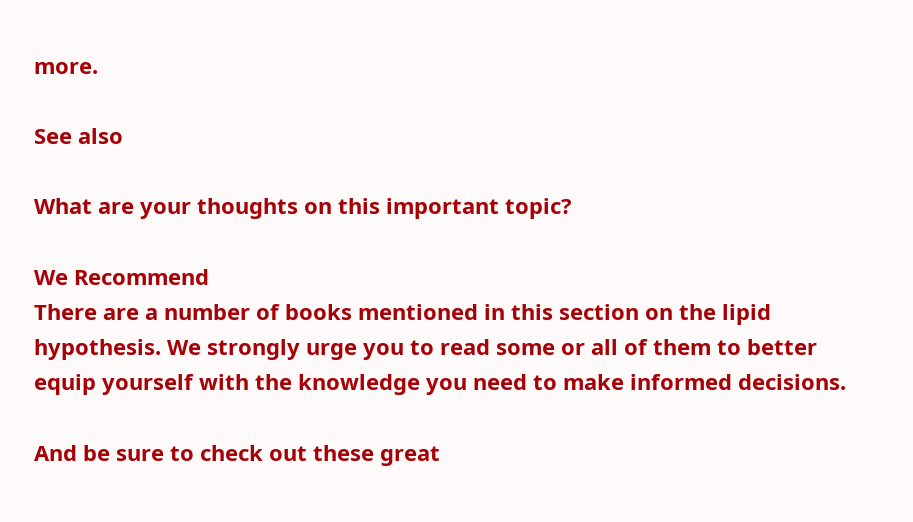more.

See also

What are your thoughts on this important topic?

We Recommend
There are a number of books mentioned in this section on the lipid hypothesis. We strongly urge you to read some or all of them to better equip yourself with the knowledge you need to make informed decisions.

And be sure to check out these great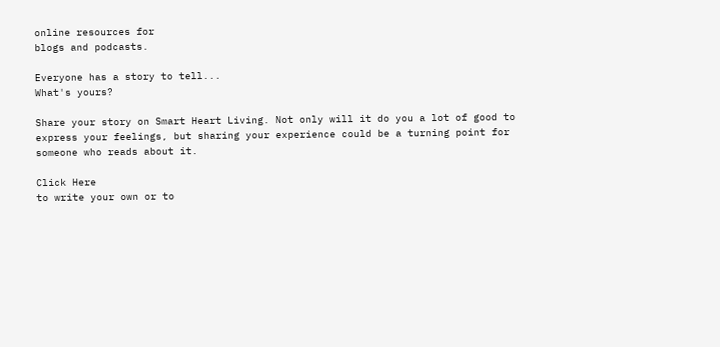online resources for
blogs and podcasts.

Everyone has a story to tell...
What's yours?

Share your story on Smart Heart Living. Not only will it do you a lot of good to express your feelings, but sharing your experience could be a turning point for someone who reads about it.

Click Here
to write your own or to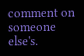comment on someone else's.